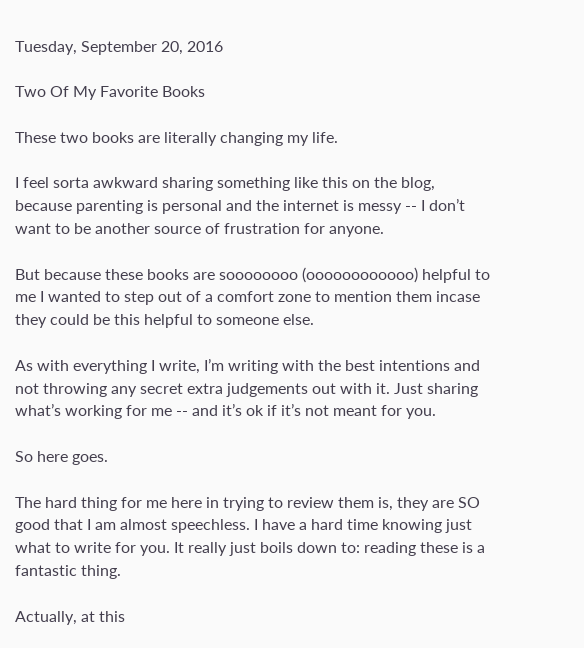Tuesday, September 20, 2016

Two Of My Favorite Books

These two books are literally changing my life.

I feel sorta awkward sharing something like this on the blog, because parenting is personal and the internet is messy -- I don’t want to be another source of frustration for anyone.

But because these books are soooooooo (oooooooooooo) helpful to me I wanted to step out of a comfort zone to mention them incase they could be this helpful to someone else.

As with everything I write, I’m writing with the best intentions and not throwing any secret extra judgements out with it. Just sharing what’s working for me -- and it’s ok if it’s not meant for you.

So here goes.

The hard thing for me here in trying to review them is, they are SO good that I am almost speechless. I have a hard time knowing just what to write for you. It really just boils down to: reading these is a fantastic thing.

Actually, at this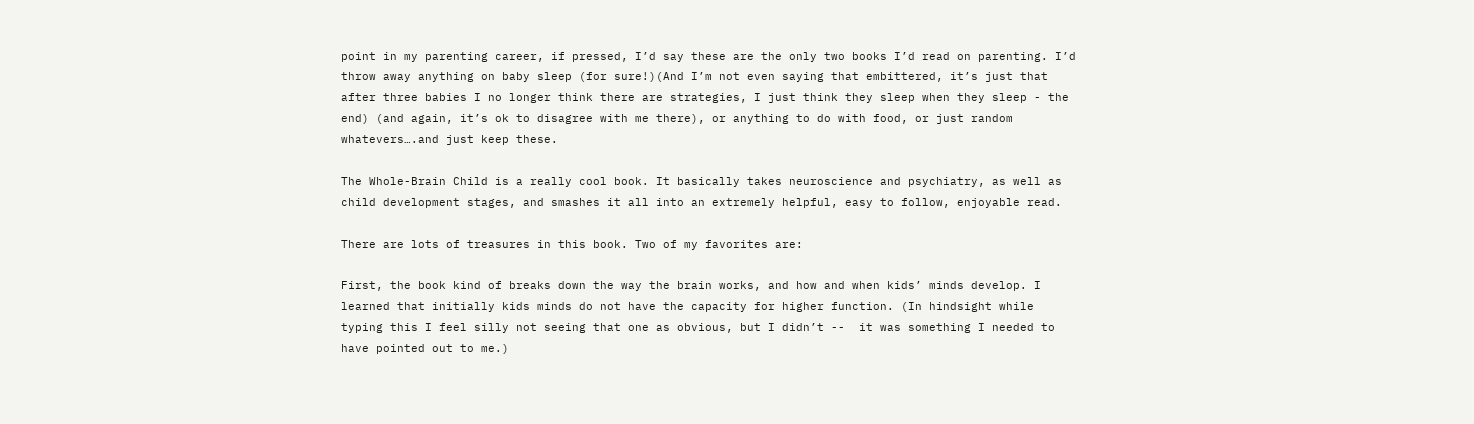point in my parenting career, if pressed, I’d say these are the only two books I’d read on parenting. I’d throw away anything on baby sleep (for sure!)(And I’m not even saying that embittered, it’s just that after three babies I no longer think there are strategies, I just think they sleep when they sleep - the end) (and again, it’s ok to disagree with me there), or anything to do with food, or just random whatevers….and just keep these.

The Whole-Brain Child is a really cool book. It basically takes neuroscience and psychiatry, as well as child development stages, and smashes it all into an extremely helpful, easy to follow, enjoyable read.

There are lots of treasures in this book. Two of my favorites are:

First, the book kind of breaks down the way the brain works, and how and when kids’ minds develop. I learned that initially kids minds do not have the capacity for higher function. (In hindsight while typing this I feel silly not seeing that one as obvious, but I didn’t --  it was something I needed to have pointed out to me.)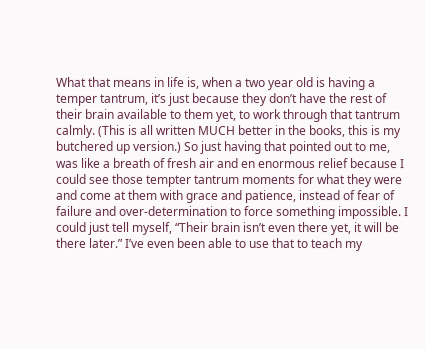What that means in life is, when a two year old is having a temper tantrum, it’s just because they don’t have the rest of their brain available to them yet, to work through that tantrum calmly. (This is all written MUCH better in the books, this is my butchered up version.) So just having that pointed out to me, was like a breath of fresh air and en enormous relief because I could see those tempter tantrum moments for what they were and come at them with grace and patience, instead of fear of failure and over-determination to force something impossible. I could just tell myself, “Their brain isn’t even there yet, it will be there later.” I’ve even been able to use that to teach my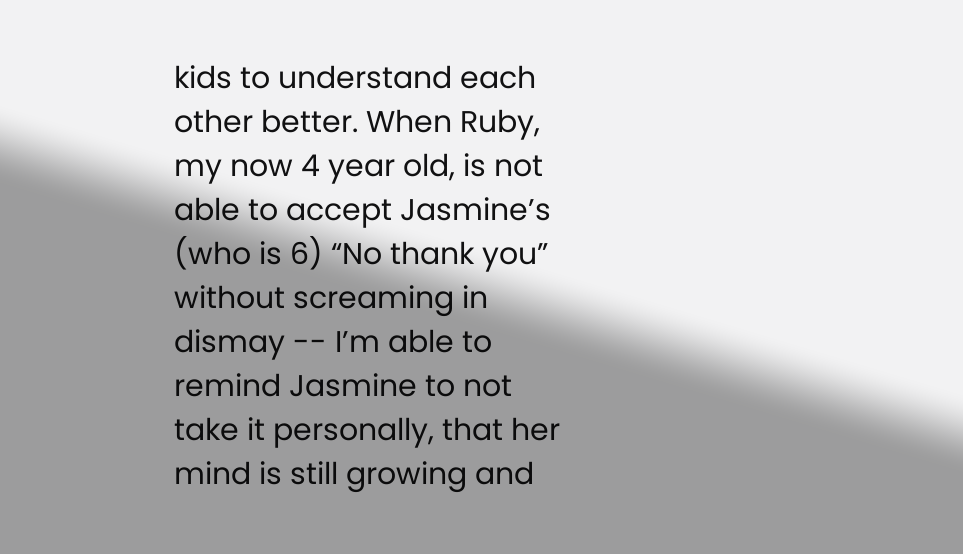kids to understand each other better. When Ruby, my now 4 year old, is not able to accept Jasmine’s (who is 6) “No thank you” without screaming in dismay -- I’m able to remind Jasmine to not take it personally, that her mind is still growing and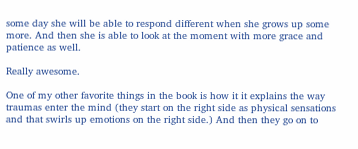some day she will be able to respond different when she grows up some more. And then she is able to look at the moment with more grace and patience as well.

Really awesome.

One of my other favorite things in the book is how it it explains the way traumas enter the mind (they start on the right side as physical sensations and that swirls up emotions on the right side.) And then they go on to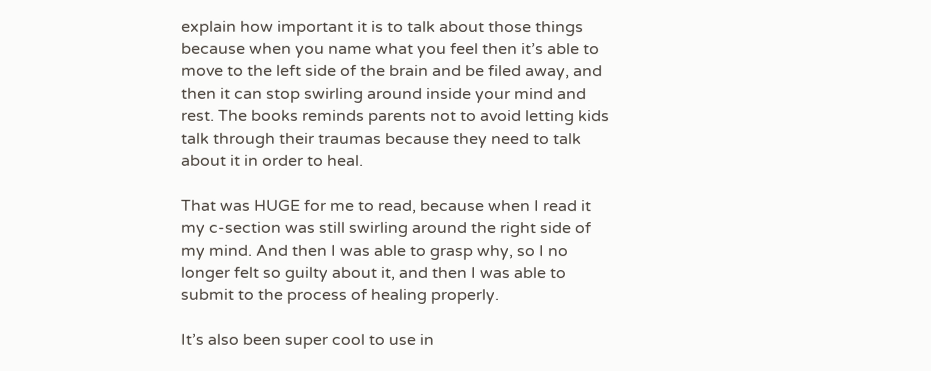explain how important it is to talk about those things because when you name what you feel then it’s able to move to the left side of the brain and be filed away, and then it can stop swirling around inside your mind and rest. The books reminds parents not to avoid letting kids talk through their traumas because they need to talk about it in order to heal.

That was HUGE for me to read, because when I read it my c-section was still swirling around the right side of my mind. And then I was able to grasp why, so I no longer felt so guilty about it, and then I was able to submit to the process of healing properly.

It’s also been super cool to use in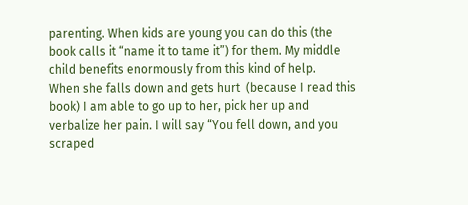parenting. When kids are young you can do this (the book calls it “name it to tame it”) for them. My middle child benefits enormously from this kind of help.
When she falls down and gets hurt  (because I read this book) I am able to go up to her, pick her up and verbalize her pain. I will say “You fell down, and you scraped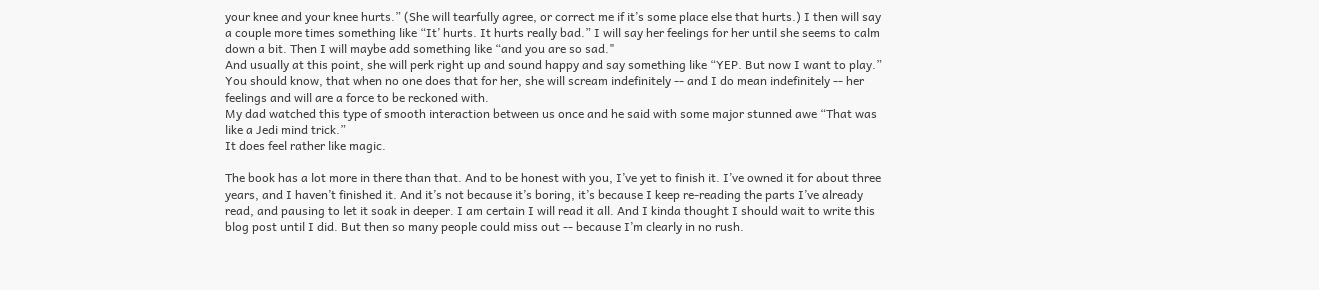your knee and your knee hurts.” (She will tearfully agree, or correct me if it’s some place else that hurts.) I then will say a couple more times something like “It’ hurts. It hurts really bad.” I will say her feelings for her until she seems to calm down a bit. Then I will maybe add something like “and you are so sad."
And usually at this point, she will perk right up and sound happy and say something like “YEP. But now I want to play.”
You should know, that when no one does that for her, she will scream indefinitely -- and I do mean indefinitely -- her feelings and will are a force to be reckoned with.
My dad watched this type of smooth interaction between us once and he said with some major stunned awe “That was like a Jedi mind trick.”
It does feel rather like magic.

The book has a lot more in there than that. And to be honest with you, I’ve yet to finish it. I’ve owned it for about three years, and I haven’t finished it. And it’s not because it’s boring, it’s because I keep re-reading the parts I’ve already read, and pausing to let it soak in deeper. I am certain I will read it all. And I kinda thought I should wait to write this blog post until I did. But then so many people could miss out -- because I’m clearly in no rush.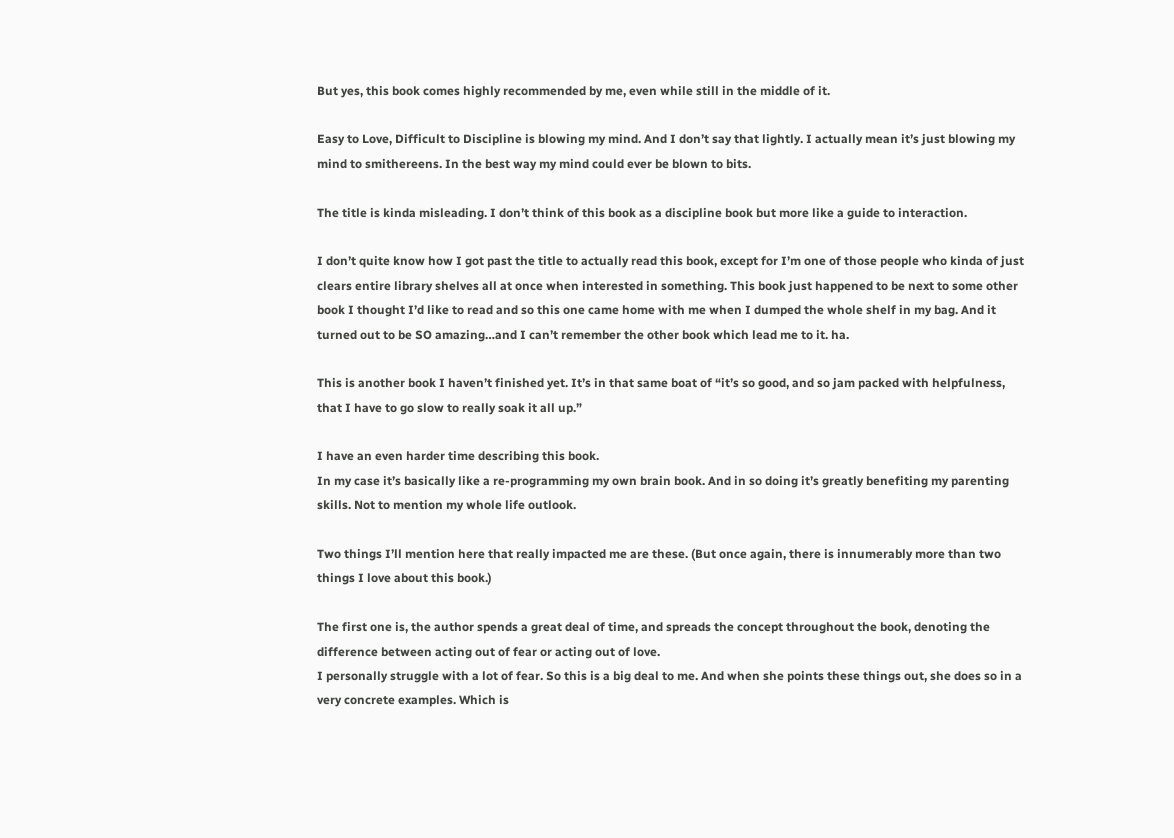But yes, this book comes highly recommended by me, even while still in the middle of it.

Easy to Love, Difficult to Discipline is blowing my mind. And I don’t say that lightly. I actually mean it’s just blowing my mind to smithereens. In the best way my mind could ever be blown to bits.

The title is kinda misleading. I don’t think of this book as a discipline book but more like a guide to interaction.

I don’t quite know how I got past the title to actually read this book, except for I’m one of those people who kinda of just clears entire library shelves all at once when interested in something. This book just happened to be next to some other book I thought I’d like to read and so this one came home with me when I dumped the whole shelf in my bag. And it turned out to be SO amazing…and I can’t remember the other book which lead me to it. ha.

This is another book I haven’t finished yet. It’s in that same boat of “it’s so good, and so jam packed with helpfulness, that I have to go slow to really soak it all up.”

I have an even harder time describing this book.
In my case it’s basically like a re-programming my own brain book. And in so doing it’s greatly benefiting my parenting skills. Not to mention my whole life outlook.

Two things I’ll mention here that really impacted me are these. (But once again, there is innumerably more than two things I love about this book.)

The first one is, the author spends a great deal of time, and spreads the concept throughout the book, denoting the difference between acting out of fear or acting out of love.
I personally struggle with a lot of fear. So this is a big deal to me. And when she points these things out, she does so in a very concrete examples. Which is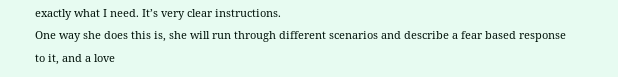exactly what I need. It’s very clear instructions.
One way she does this is, she will run through different scenarios and describe a fear based response to it, and a love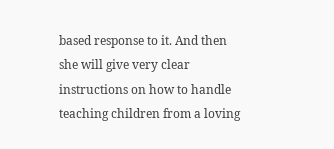based response to it. And then she will give very clear instructions on how to handle teaching children from a loving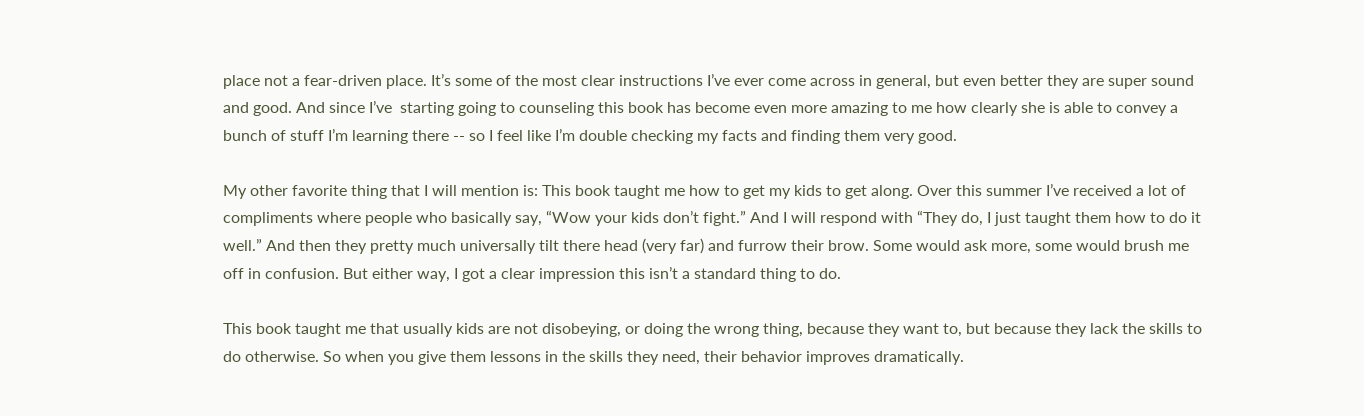place not a fear-driven place. It’s some of the most clear instructions I’ve ever come across in general, but even better they are super sound and good. And since I’ve  starting going to counseling this book has become even more amazing to me how clearly she is able to convey a bunch of stuff I’m learning there -- so I feel like I’m double checking my facts and finding them very good.

My other favorite thing that I will mention is: This book taught me how to get my kids to get along. Over this summer I’ve received a lot of compliments where people who basically say, “Wow your kids don’t fight.” And I will respond with “They do, I just taught them how to do it well.” And then they pretty much universally tilt there head (very far) and furrow their brow. Some would ask more, some would brush me off in confusion. But either way, I got a clear impression this isn’t a standard thing to do.

This book taught me that usually kids are not disobeying, or doing the wrong thing, because they want to, but because they lack the skills to do otherwise. So when you give them lessons in the skills they need, their behavior improves dramatically.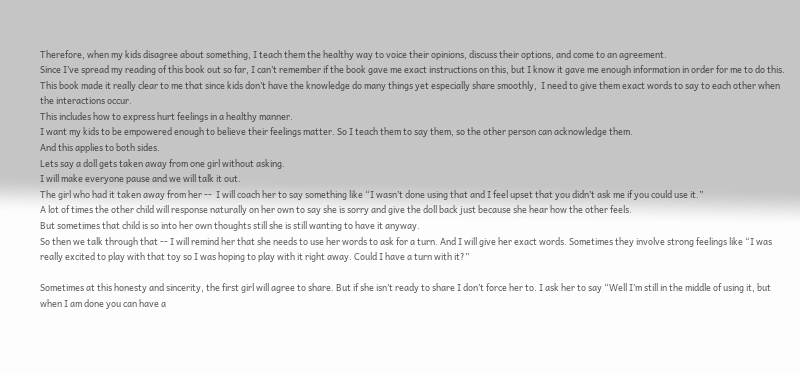Therefore, when my kids disagree about something, I teach them the healthy way to voice their opinions, discuss their options, and come to an agreement.
Since I’ve spread my reading of this book out so far, I can’t remember if the book gave me exact instructions on this, but I know it gave me enough information in order for me to do this. This book made it really clear to me that since kids don’t have the knowledge do many things yet especially share smoothly,  I need to give them exact words to say to each other when the interactions occur.
This includes how to express hurt feelings in a healthy manner.
I want my kids to be empowered enough to believe their feelings matter. So I teach them to say them, so the other person can acknowledge them.
And this applies to both sides.
Lets say a doll gets taken away from one girl without asking.
I will make everyone pause and we will talk it out.
The girl who had it taken away from her --  I will coach her to say something like “I wasn’t done using that and I feel upset that you didn’t ask me if you could use it.”
A lot of times the other child will response naturally on her own to say she is sorry and give the doll back just because she hear how the other feels.
But sometimes that child is so into her own thoughts still she is still wanting to have it anyway.
So then we talk through that -- I will remind her that she needs to use her words to ask for a turn. And I will give her exact words. Sometimes they involve strong feelings like “I was really excited to play with that toy so I was hoping to play with it right away. Could I have a turn with it?”

Sometimes at this honesty and sincerity, the first girl will agree to share. But if she isn’t ready to share I don’t force her to. I ask her to say “Well I’m still in the middle of using it, but when I am done you can have a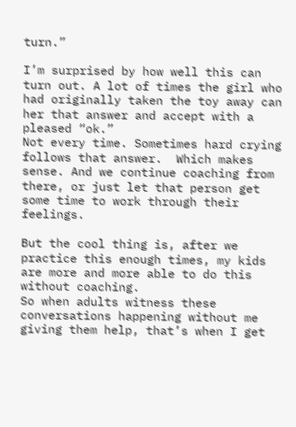turn.”

I’m surprised by how well this can turn out. A lot of times the girl who had originally taken the toy away can her that answer and accept with a pleased “ok.”
Not every time. Sometimes hard crying follows that answer.  Which makes sense. And we continue coaching from there, or just let that person get some time to work through their feelings.

But the cool thing is, after we practice this enough times, my kids are more and more able to do this without coaching.
So when adults witness these conversations happening without me giving them help, that’s when I get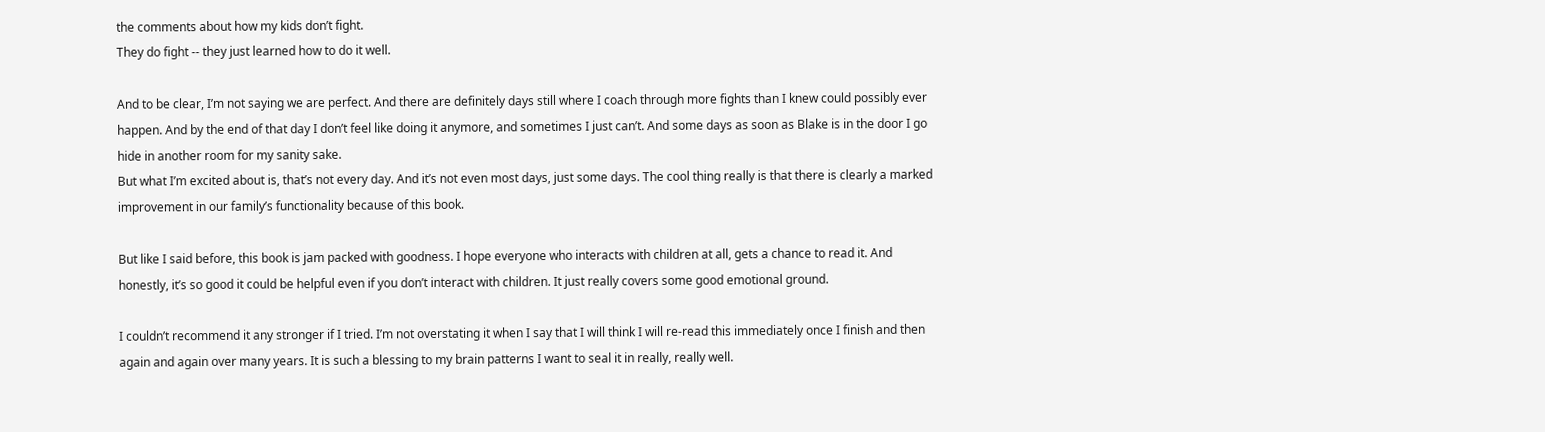the comments about how my kids don’t fight.
They do fight -- they just learned how to do it well.

And to be clear, I’m not saying we are perfect. And there are definitely days still where I coach through more fights than I knew could possibly ever happen. And by the end of that day I don’t feel like doing it anymore, and sometimes I just can’t. And some days as soon as Blake is in the door I go hide in another room for my sanity sake.
But what I’m excited about is, that’s not every day. And it’s not even most days, just some days. The cool thing really is that there is clearly a marked improvement in our family’s functionality because of this book.

But like I said before, this book is jam packed with goodness. I hope everyone who interacts with children at all, gets a chance to read it. And honestly, it’s so good it could be helpful even if you don’t interact with children. It just really covers some good emotional ground.

I couldn’t recommend it any stronger if I tried. I’m not overstating it when I say that I will think I will re-read this immediately once I finish and then again and again over many years. It is such a blessing to my brain patterns I want to seal it in really, really well.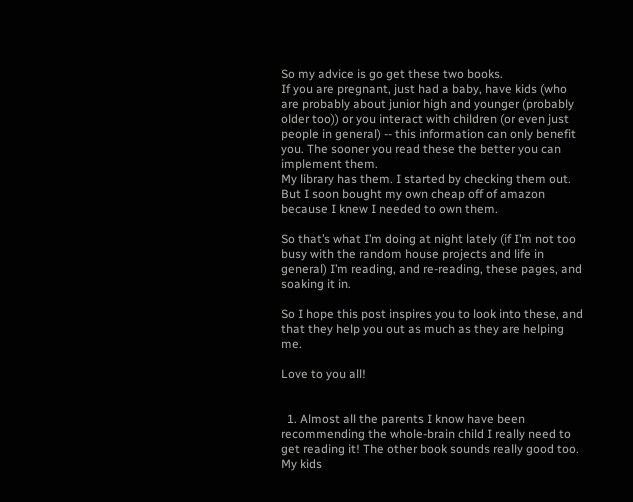So my advice is go get these two books.
If you are pregnant, just had a baby, have kids (who are probably about junior high and younger (probably older too)) or you interact with children (or even just people in general) -- this information can only benefit you. The sooner you read these the better you can implement them.
My library has them. I started by checking them out. But I soon bought my own cheap off of amazon because I knew I needed to own them.

So that’s what I’m doing at night lately (if I’m not too busy with the random house projects and life in general) I’m reading, and re-reading, these pages, and soaking it in.

So I hope this post inspires you to look into these, and that they help you out as much as they are helping me.

Love to you all!


  1. Almost all the parents I know have been recommending the whole-brain child I really need to get reading it! The other book sounds really good too. My kids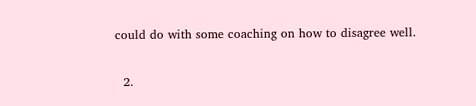could do with some coaching on how to disagree well.

  2.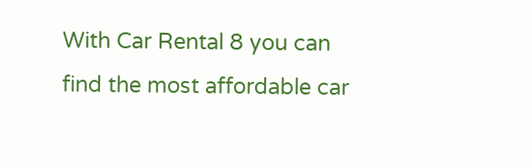With Car Rental 8 you can find the most affordable car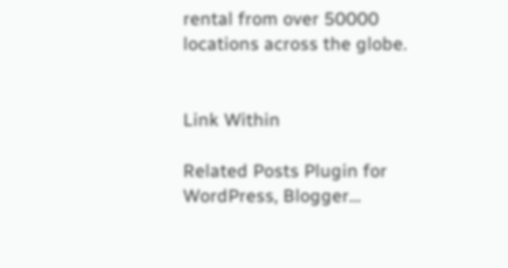rental from over 50000 locations across the globe.


Link Within

Related Posts Plugin for WordPress, Blogger...